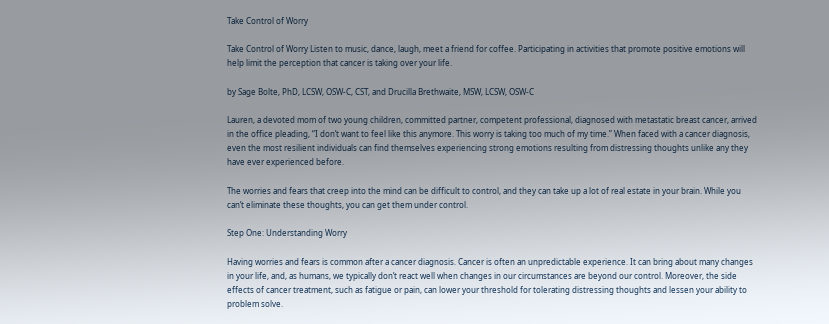Take Control of Worry

Take Control of Worry Listen to music, dance, laugh, meet a friend for coffee. Participating in activities that promote positive emotions will help limit the perception that cancer is taking over your life.

by Sage Bolte, PhD, LCSW, OSW-C, CST, and Drucilla Brethwaite, MSW, LCSW, OSW-C

Lauren, a devoted mom of two young children, committed partner, competent professional, diagnosed with metastatic breast cancer, arrived in the office pleading, “I don’t want to feel like this anymore. This worry is taking too much of my time.” When faced with a cancer diagnosis, even the most resilient individuals can find themselves experiencing strong emotions resulting from distressing thoughts unlike any they have ever experienced before.

The worries and fears that creep into the mind can be difficult to control, and they can take up a lot of real estate in your brain. While you can’t eliminate these thoughts, you can get them under control.

Step One: Understanding Worry

Having worries and fears is common after a cancer diagnosis. Cancer is often an unpredictable experience. It can bring about many changes in your life, and, as humans, we typically don’t react well when changes in our circumstances are beyond our control. Moreover, the side effects of cancer treatment, such as fatigue or pain, can lower your threshold for tolerating distressing thoughts and lessen your ability to problem solve.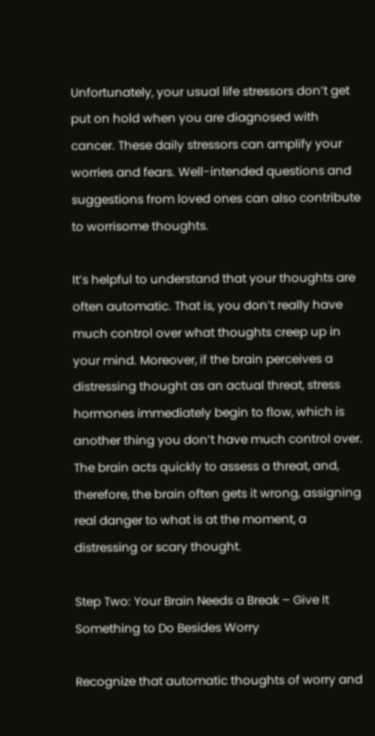Unfortunately, your usual life stressors don’t get put on hold when you are diagnosed with cancer. These daily stressors can amplify your worries and fears. Well-intended questions and suggestions from loved ones can also contribute to worrisome thoughts.

It’s helpful to understand that your thoughts are often automatic. That is, you don’t really have much control over what thoughts creep up in your mind. Moreover, if the brain perceives a distressing thought as an actual threat, stress hormones immediately begin to flow, which is another thing you don’t have much control over. The brain acts quickly to assess a threat, and, therefore, the brain often gets it wrong, assigning real danger to what is at the moment, a distressing or scary thought.

Step Two: Your Brain Needs a Break – Give It Something to Do Besides Worry

Recognize that automatic thoughts of worry and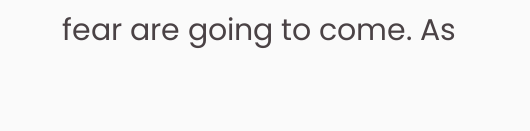fear are going to come. As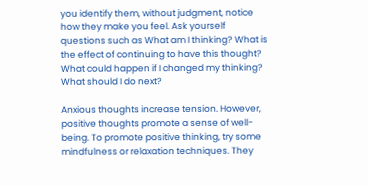you identify them, without judgment, notice how they make you feel. Ask yourself questions such as What am I thinking? What is the effect of continuing to have this thought? What could happen if I changed my thinking? What should I do next?

Anxious thoughts increase tension. However, positive thoughts promote a sense of well-being. To promote positive thinking, try some mindfulness or relaxation techniques. They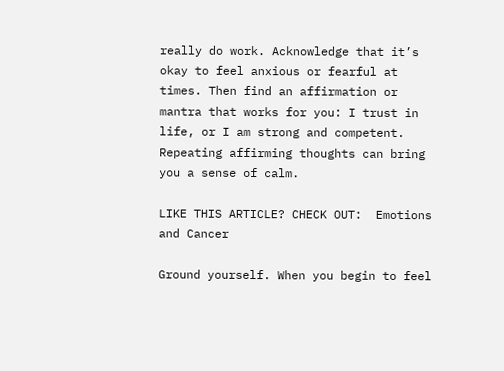really do work. Acknowledge that it’s okay to feel anxious or fearful at times. Then find an affirmation or mantra that works for you: I trust in life, or I am strong and competent. Repeating affirming thoughts can bring you a sense of calm.

LIKE THIS ARTICLE? CHECK OUT:  Emotions and Cancer

Ground yourself. When you begin to feel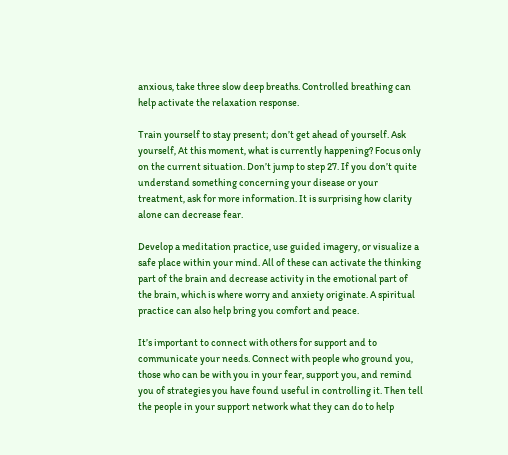anxious, take three slow deep breaths. Controlled breathing can help activate the relaxation response.

Train yourself to stay present; don’t get ahead of yourself. Ask yourself, At this moment, what is currently happening? Focus only on the current situation. Don’t jump to step 27. If you don’t quite understand something concerning your disease or your treatment, ask for more information. It is surprising how clarity alone can decrease fear.

Develop a meditation practice, use guided imagery, or visualize a safe place within your mind. All of these can activate the thinking part of the brain and decrease activity in the emotional part of the brain, which is where worry and anxiety originate. A spiritual practice can also help bring you comfort and peace.

It’s important to connect with others for support and to communicate your needs. Connect with people who ground you, those who can be with you in your fear, support you, and remind you of strategies you have found useful in controlling it. Then tell the people in your support network what they can do to help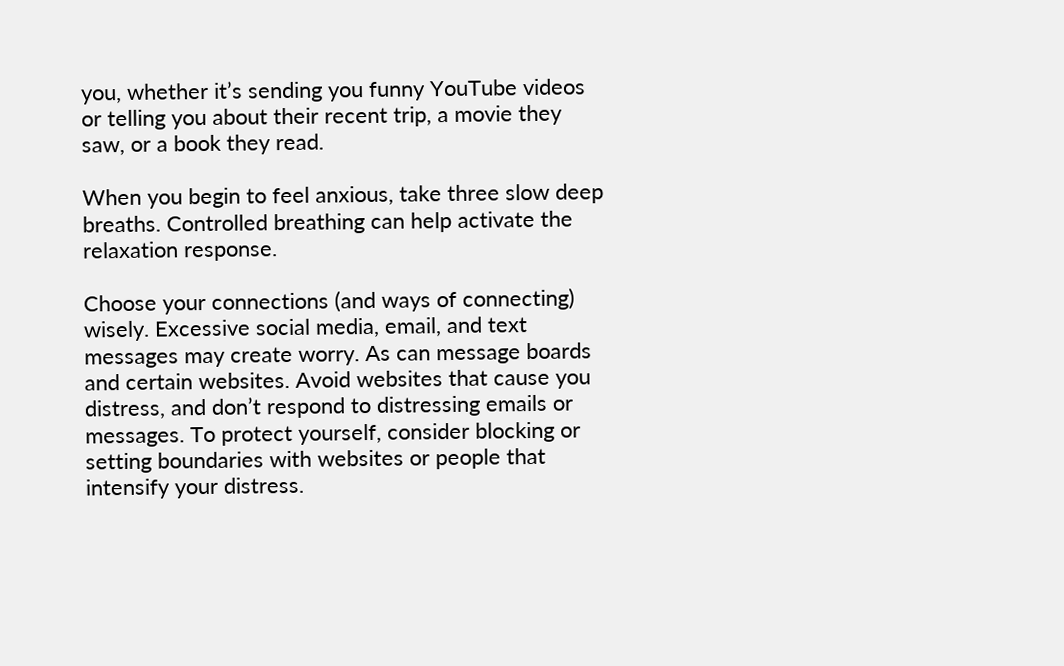you, whether it’s sending you funny YouTube videos or telling you about their recent trip, a movie they saw, or a book they read.

When you begin to feel anxious, take three slow deep breaths. Controlled breathing can help activate the relaxation response.

Choose your connections (and ways of connecting) wisely. Excessive social media, email, and text messages may create worry. As can message boards and certain websites. Avoid websites that cause you distress, and don’t respond to distressing emails or messages. To protect yourself, consider blocking or setting boundaries with websites or people that intensify your distress.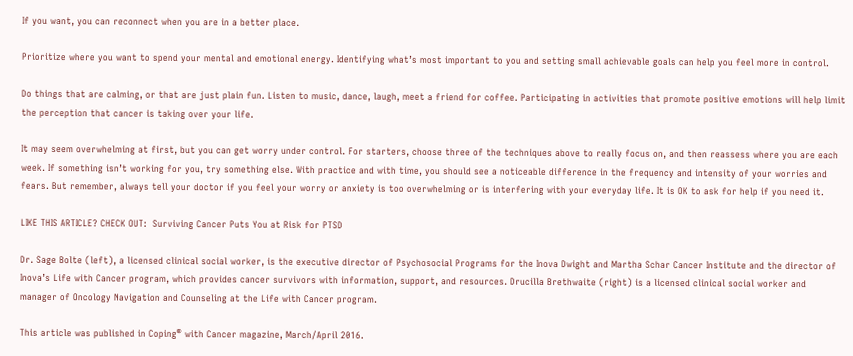If you want, you can reconnect when you are in a better place.

Prioritize where you want to spend your mental and emotional energy. Identifying what’s most important to you and setting small achievable goals can help you feel more in control.

Do things that are calming, or that are just plain fun. Listen to music, dance, laugh, meet a friend for coffee. Participating in activities that promote positive emotions will help limit the perception that cancer is taking over your life.

It may seem overwhelming at first, but you can get worry under control. For starters, choose three of the techniques above to really focus on, and then reassess where you are each week. If something isn’t working for you, try something else. With practice and with time, you should see a noticeable difference in the frequency and intensity of your worries and fears. But remember, always tell your doctor if you feel your worry or anxiety is too overwhelming or is interfering with your everyday life. It is OK to ask for help if you need it.

LIKE THIS ARTICLE? CHECK OUT:  Surviving Cancer Puts You at Risk for PTSD

Dr. Sage Bolte (left), a licensed clinical social worker, is the executive director of Psychosocial Programs for the Inova Dwight and Martha Schar Cancer Institute and the director of Inova’s Life with Cancer program, which provides cancer survivors with information, support, and resources. Drucilla Brethwaite (right) is a licensed clinical social worker and manager of Oncology Navigation and Counseling at the Life with Cancer program.

This article was published in Coping® with Cancer magazine, March/April 2016.